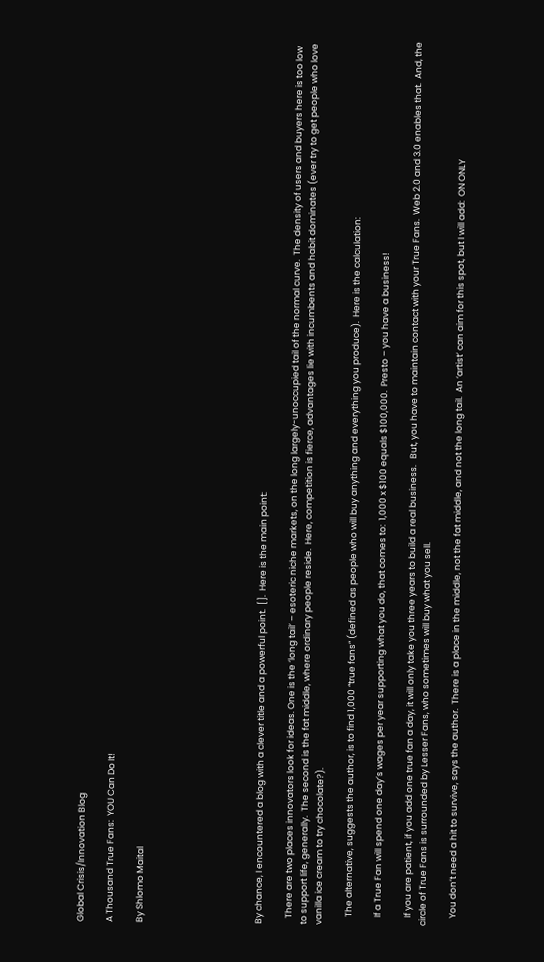Global Crisis/Innovation Blog

A Thousand True Fans:  YOU Can Do It!

By Shlomo Maital







By chance, I encountered a blog with a clever title and a powerful point.  [].  Here is the main point:

   There are two places innovators look for ideas. One is the ‘long tail’ – esoteric niche markets, on the long largely-unoccupied tail of the normal curve.  The density of users and buyers here is too low to support life, generally.  The second is the fat middle, where ordinary people reside.  Here, competition is fierce, advantages lie with incumbents and habit dominates (ever try to get people who love vanilla ice cream to try chocolate?).

    The alternative, suggests the author, is to find 1,000 “true fans” (defined as people who will buy anything and everything you produce).  Here is the calculation:

    If a True Fan will spend one day’s wages per year supporting what you do, that comes to:  1,000 x $100 equals $100,000.  Presto – you have a business!

    If you are patient, if you add one true fan a day, it will only take you three years to build a real business.   But, you have to maintain contact with your True Fans.  Web 2.0 and 3.0 enables that.  And, the circle of True Fans is surrounded by Lesser Fans, who sometimes will buy what you sell.

    You don’t need a hit to survive, says the author.  There is a place in the middle, not the fat middle, and not the long tail.  An ‘artist’ can aim for this spot, but I will add:  ON ONLY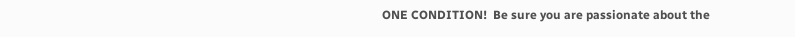ONE CONDITION!  Be sure you are passionate about the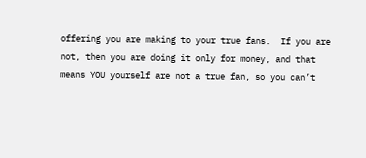offering you are making to your true fans.  If you are not, then you are doing it only for money, and that means YOU yourself are not a true fan, so you can’t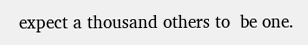expect a thousand others to  be one.